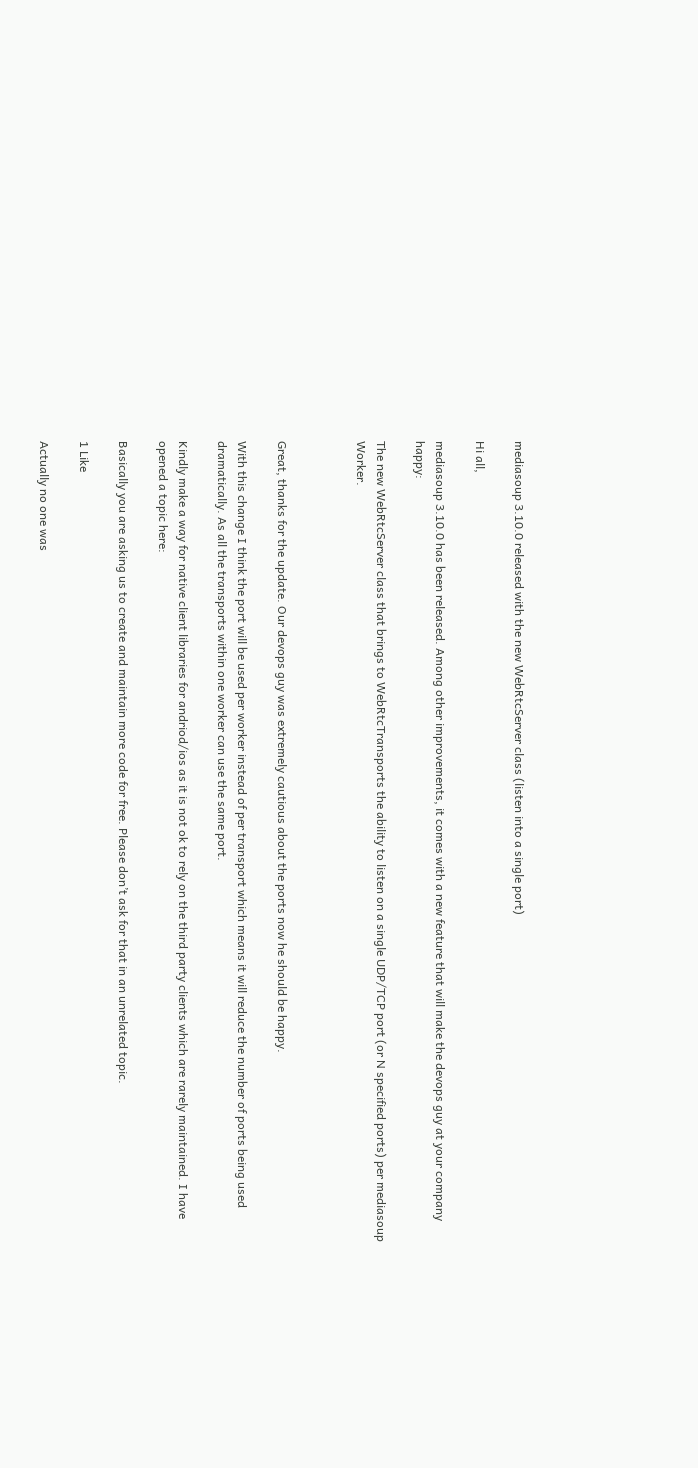mediasoup 3.10.0 released with the new WebRtcServer class (listen into a single port)

Hi all,

mediasoup 3.10.0 has been released. Among other improvements, it comes with a new feature that will make the devops guy at your company happy:

The new WebRtcServer class that brings to WebRtcTransports the ability to listen on a single UDP/TCP port (or N specified ports) per mediasoup Worker.



Great, thanks for the update. Our devops guy was extremely cautious about the ports now he should be happy.

With this change I think the port will be used per worker instead of per transport which means it will reduce the number of ports being used dramatically. As all the transports within one worker can use the same port.

Kindly make a way for native client libraries for andriod/ios as it is not ok to rely on the third party clients which are rarely maintained. I have opened a topic here:

Basically you are asking us to create and maintain more code for free. Please don’t ask for that in an unrelated topic.

1 Like

Actually no one was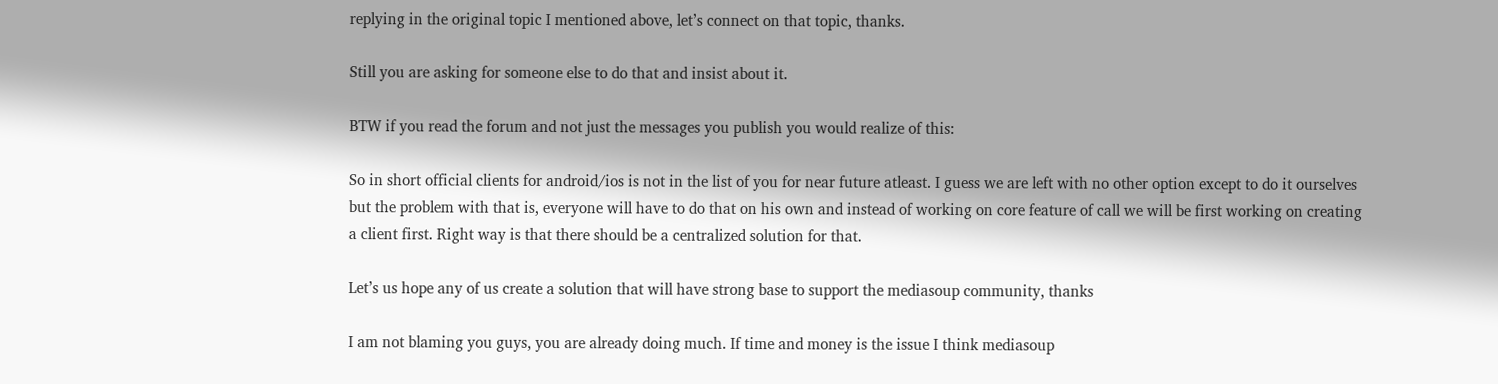replying in the original topic I mentioned above, let’s connect on that topic, thanks.

Still you are asking for someone else to do that and insist about it.

BTW if you read the forum and not just the messages you publish you would realize of this:

So in short official clients for android/ios is not in the list of you for near future atleast. I guess we are left with no other option except to do it ourselves but the problem with that is, everyone will have to do that on his own and instead of working on core feature of call we will be first working on creating a client first. Right way is that there should be a centralized solution for that.

Let’s us hope any of us create a solution that will have strong base to support the mediasoup community, thanks

I am not blaming you guys, you are already doing much. If time and money is the issue I think mediasoup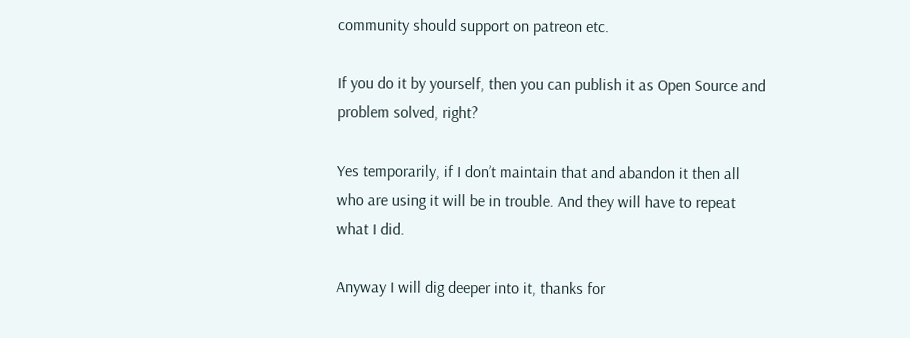community should support on patreon etc.

If you do it by yourself, then you can publish it as Open Source and problem solved, right?

Yes temporarily, if I don’t maintain that and abandon it then all who are using it will be in trouble. And they will have to repeat what I did.

Anyway I will dig deeper into it, thanks for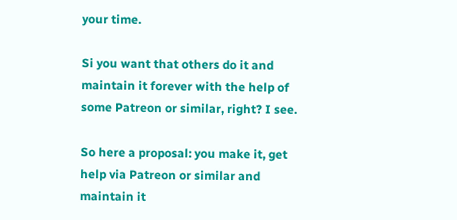your time.

Si you want that others do it and maintain it forever with the help of some Patreon or similar, right? I see.

So here a proposal: you make it, get help via Patreon or similar and maintain it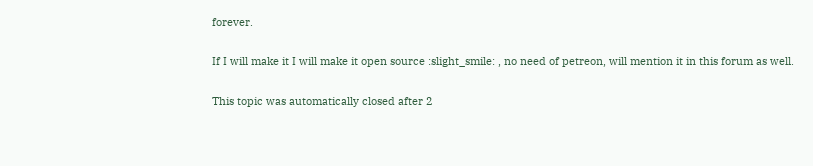forever.

If I will make it I will make it open source :slight_smile: , no need of petreon, will mention it in this forum as well.

This topic was automatically closed after 2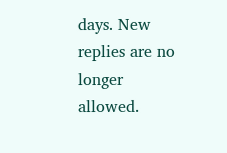days. New replies are no longer allowed.